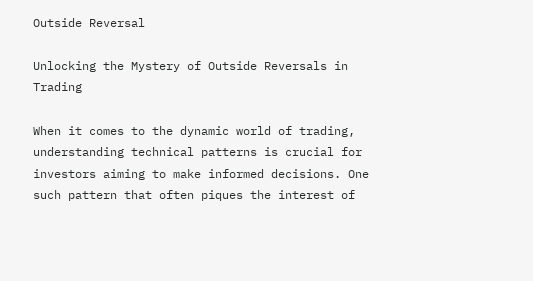Outside Reversal

Unlocking the Mystery of Outside Reversals in Trading

When it comes to the dynamic world of trading, understanding technical patterns is crucial for investors aiming to make informed decisions. One such pattern that often piques the interest of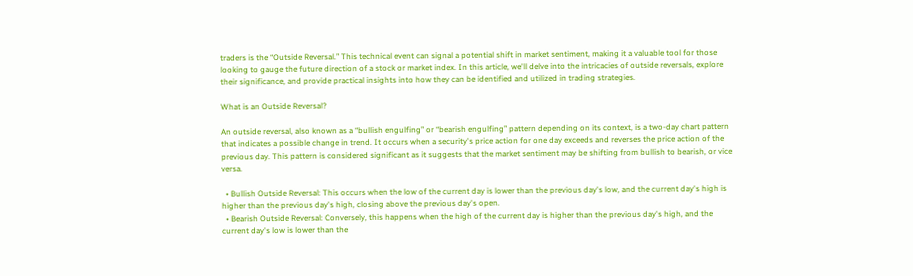traders is the “Outside Reversal.” This technical event can signal a potential shift in market sentiment, making it a valuable tool for those looking to gauge the future direction of a stock or market index. In this article, we'll delve into the intricacies of outside reversals, explore their significance, and provide practical insights into how they can be identified and utilized in trading strategies.

What is an Outside Reversal?

An outside reversal, also known as a “bullish engulfing” or “bearish engulfing” pattern depending on its context, is a two-day chart pattern that indicates a possible change in trend. It occurs when a security's price action for one day exceeds and reverses the price action of the previous day. This pattern is considered significant as it suggests that the market sentiment may be shifting from bullish to bearish, or vice versa.

  • Bullish Outside Reversal: This occurs when the low of the current day is lower than the previous day's low, and the current day's high is higher than the previous day's high, closing above the previous day's open.
  • Bearish Outside Reversal: Conversely, this happens when the high of the current day is higher than the previous day's high, and the current day's low is lower than the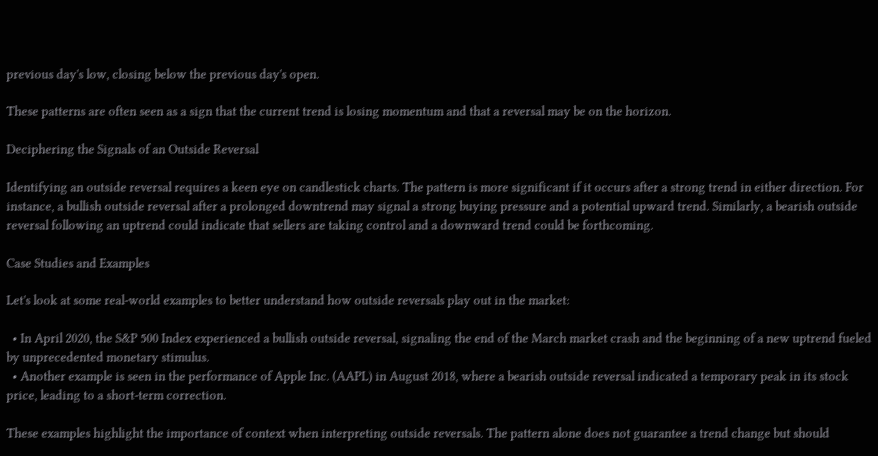previous day's low, closing below the previous day's open.

These patterns are often seen as a sign that the current trend is losing momentum and that a reversal may be on the horizon.

Deciphering the Signals of an Outside Reversal

Identifying an outside reversal requires a keen eye on candlestick charts. The pattern is more significant if it occurs after a strong trend in either direction. For instance, a bullish outside reversal after a prolonged downtrend may signal a strong buying pressure and a potential upward trend. Similarly, a bearish outside reversal following an uptrend could indicate that sellers are taking control and a downward trend could be forthcoming.

Case Studies and Examples

Let's look at some real-world examples to better understand how outside reversals play out in the market:

  • In April 2020, the S&P 500 Index experienced a bullish outside reversal, signaling the end of the March market crash and the beginning of a new uptrend fueled by unprecedented monetary stimulus.
  • Another example is seen in the performance of Apple Inc. (AAPL) in August 2018, where a bearish outside reversal indicated a temporary peak in its stock price, leading to a short-term correction.

These examples highlight the importance of context when interpreting outside reversals. The pattern alone does not guarantee a trend change but should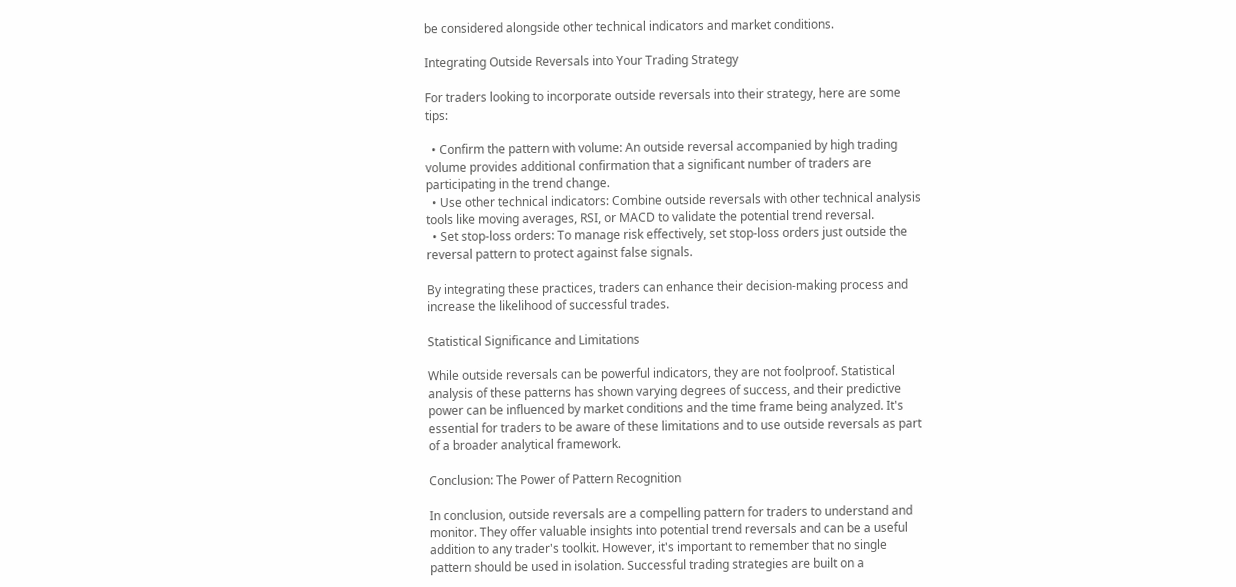be considered alongside other technical indicators and market conditions.

Integrating Outside Reversals into Your Trading Strategy

For traders looking to incorporate outside reversals into their strategy, here are some tips:

  • Confirm the pattern with volume: An outside reversal accompanied by high trading volume provides additional confirmation that a significant number of traders are participating in the trend change.
  • Use other technical indicators: Combine outside reversals with other technical analysis tools like moving averages, RSI, or MACD to validate the potential trend reversal.
  • Set stop-loss orders: To manage risk effectively, set stop-loss orders just outside the reversal pattern to protect against false signals.

By integrating these practices, traders can enhance their decision-making process and increase the likelihood of successful trades.

Statistical Significance and Limitations

While outside reversals can be powerful indicators, they are not foolproof. Statistical analysis of these patterns has shown varying degrees of success, and their predictive power can be influenced by market conditions and the time frame being analyzed. It's essential for traders to be aware of these limitations and to use outside reversals as part of a broader analytical framework.

Conclusion: The Power of Pattern Recognition

In conclusion, outside reversals are a compelling pattern for traders to understand and monitor. They offer valuable insights into potential trend reversals and can be a useful addition to any trader's toolkit. However, it's important to remember that no single pattern should be used in isolation. Successful trading strategies are built on a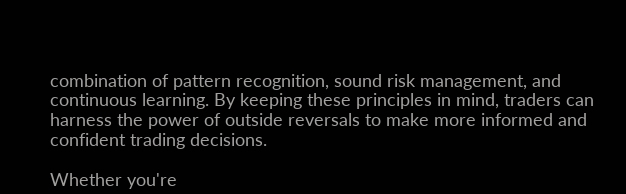combination of pattern recognition, sound risk management, and continuous learning. By keeping these principles in mind, traders can harness the power of outside reversals to make more informed and confident trading decisions.

Whether you're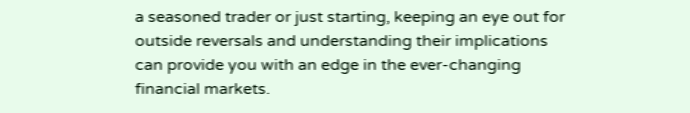a seasoned trader or just starting, keeping an eye out for outside reversals and understanding their implications can provide you with an edge in the ever-changing financial markets.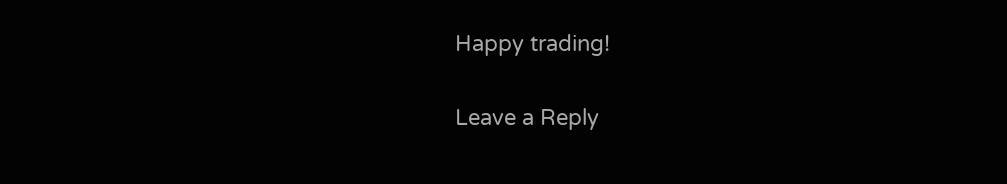Happy trading!

Leave a Reply